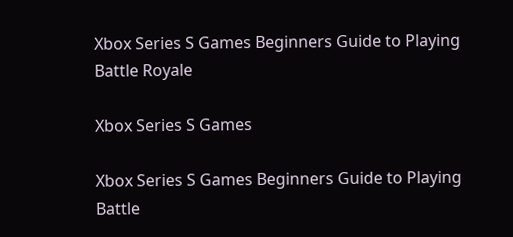Xbox Series S Games Beginners Guide to Playing Battle Royale

Xbox Series S Games

Xbox Series S Games Beginners Guide to Playing Battle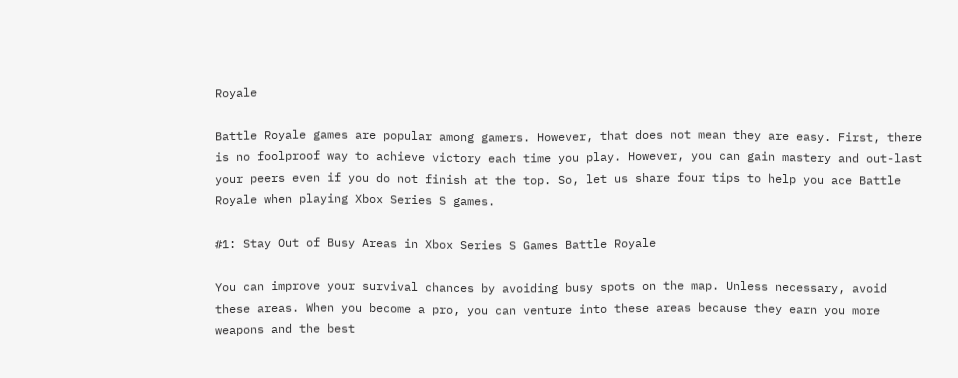Royale

Battle Royale games are popular among gamers. However, that does not mean they are easy. First, there is no foolproof way to achieve victory each time you play. However, you can gain mastery and out-last your peers even if you do not finish at the top. So, let us share four tips to help you ace Battle Royale when playing Xbox Series S games.

#1: Stay Out of Busy Areas in Xbox Series S Games Battle Royale

You can improve your survival chances by avoiding busy spots on the map. Unless necessary, avoid these areas. When you become a pro, you can venture into these areas because they earn you more weapons and the best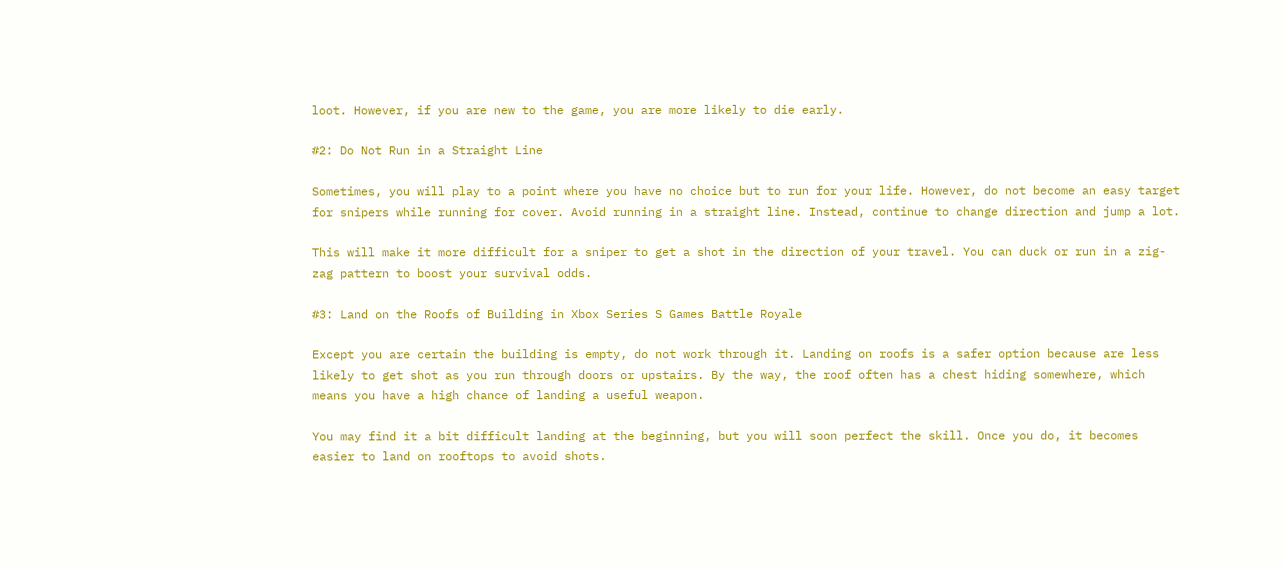loot. However, if you are new to the game, you are more likely to die early.

#2: Do Not Run in a Straight Line

Sometimes, you will play to a point where you have no choice but to run for your life. However, do not become an easy target for snipers while running for cover. Avoid running in a straight line. Instead, continue to change direction and jump a lot.

This will make it more difficult for a sniper to get a shot in the direction of your travel. You can duck or run in a zig-zag pattern to boost your survival odds.

#3: Land on the Roofs of Building in Xbox Series S Games Battle Royale

Except you are certain the building is empty, do not work through it. Landing on roofs is a safer option because are less likely to get shot as you run through doors or upstairs. By the way, the roof often has a chest hiding somewhere, which means you have a high chance of landing a useful weapon.

You may find it a bit difficult landing at the beginning, but you will soon perfect the skill. Once you do, it becomes easier to land on rooftops to avoid shots.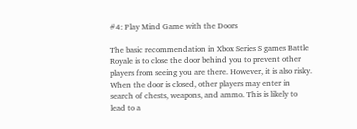#4: Play Mind Game with the Doors

The basic recommendation in Xbox Series S games Battle Royale is to close the door behind you to prevent other players from seeing you are there. However, it is also risky. When the door is closed, other players may enter in search of chests, weapons, and ammo. This is likely to lead to a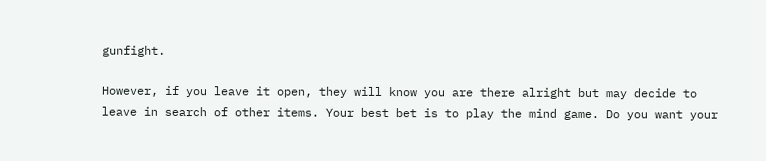gunfight.

However, if you leave it open, they will know you are there alright but may decide to leave in search of other items. Your best bet is to play the mind game. Do you want your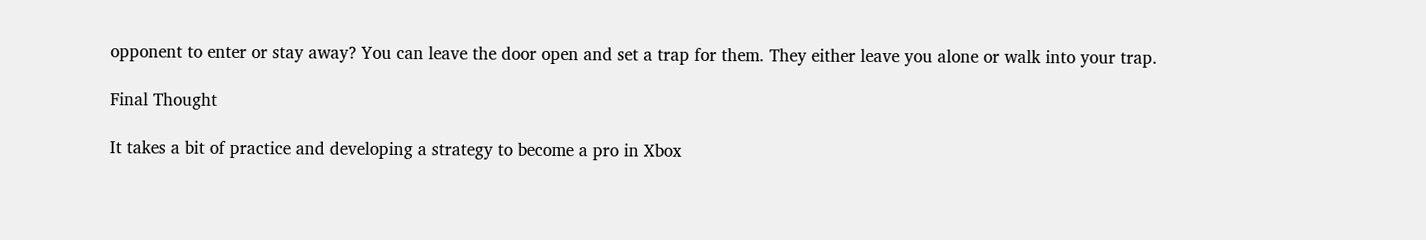opponent to enter or stay away? You can leave the door open and set a trap for them. They either leave you alone or walk into your trap.

Final Thought

It takes a bit of practice and developing a strategy to become a pro in Xbox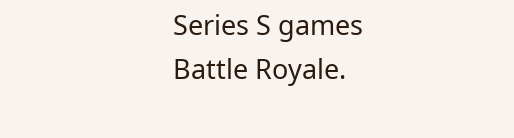Series S games Battle Royale.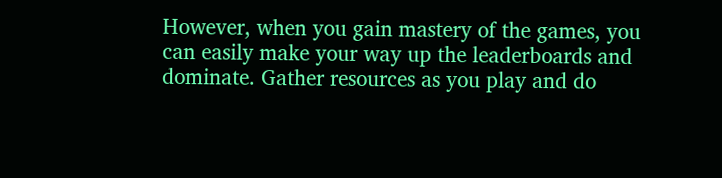However, when you gain mastery of the games, you can easily make your way up the leaderboards and dominate. Gather resources as you play and do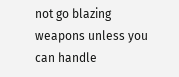not go blazing weapons unless you can handle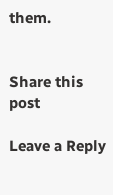them.


Share this post

Leave a Reply